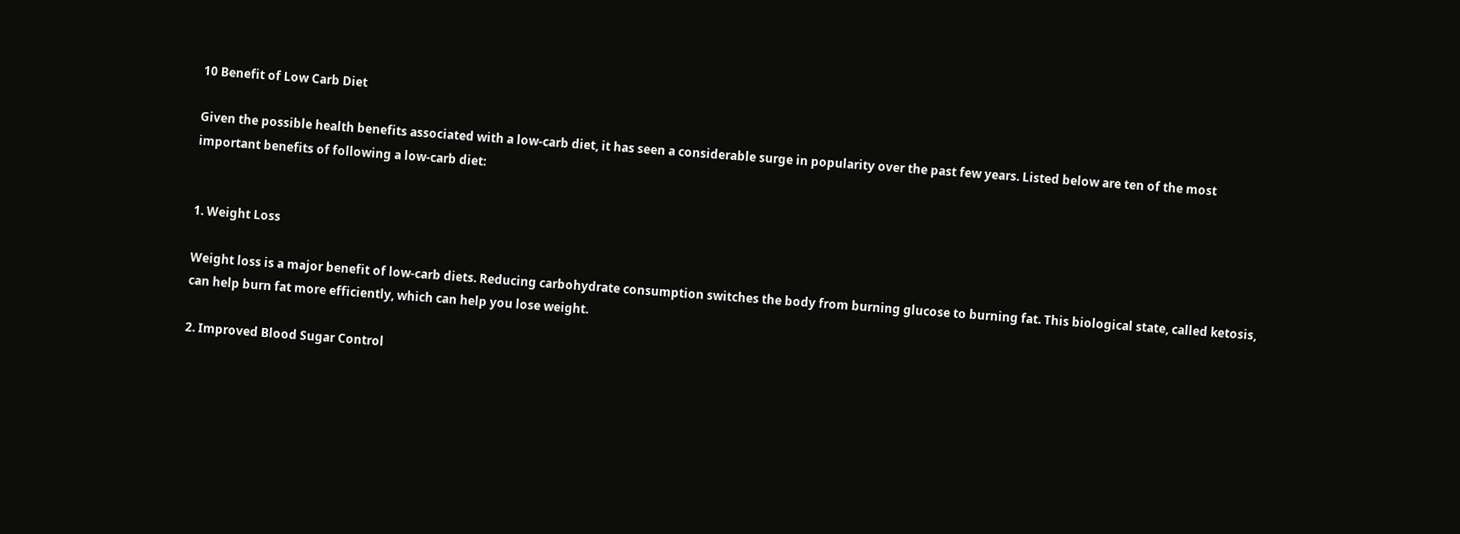10 Benefit of Low Carb Diet

Given the possible health benefits associated with a low-carb diet, it has seen a considerable surge in popularity over the past few years. Listed below are ten of the most important benefits of following a low-carb diet:


1. Weight Loss

Weight loss is a major benefit of low-carb diets. Reducing carbohydrate consumption switches the body from burning glucose to burning fat. This biological state, called ketosis, can help burn fat more efficiently, which can help you lose weight.

2. Improved Blood Sugar Control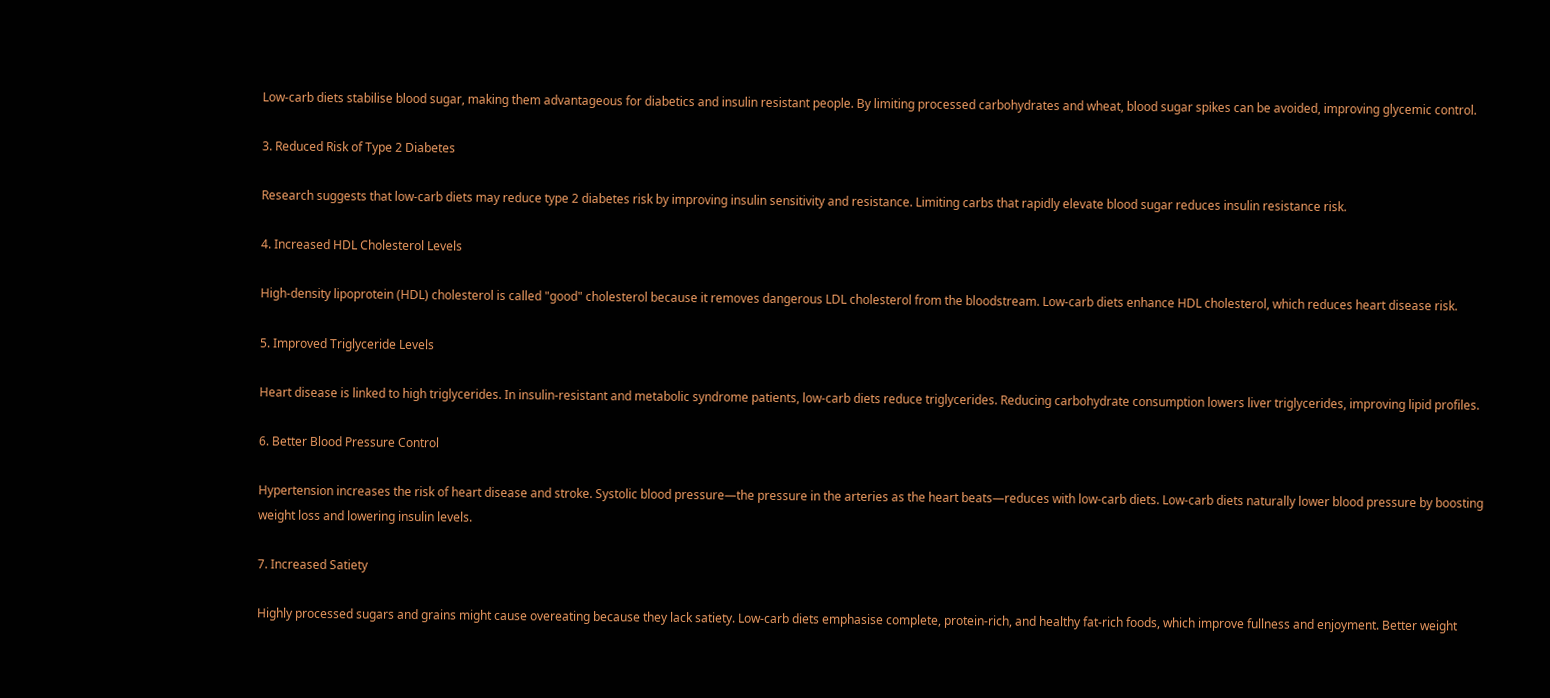Low-carb diets stabilise blood sugar, making them advantageous for diabetics and insulin resistant people. By limiting processed carbohydrates and wheat, blood sugar spikes can be avoided, improving glycemic control.

3. Reduced Risk of Type 2 Diabetes

Research suggests that low-carb diets may reduce type 2 diabetes risk by improving insulin sensitivity and resistance. Limiting carbs that rapidly elevate blood sugar reduces insulin resistance risk.

4. Increased HDL Cholesterol Levels

High-density lipoprotein (HDL) cholesterol is called "good" cholesterol because it removes dangerous LDL cholesterol from the bloodstream. Low-carb diets enhance HDL cholesterol, which reduces heart disease risk.

5. Improved Triglyceride Levels

Heart disease is linked to high triglycerides. In insulin-resistant and metabolic syndrome patients, low-carb diets reduce triglycerides. Reducing carbohydrate consumption lowers liver triglycerides, improving lipid profiles.

6. Better Blood Pressure Control

Hypertension increases the risk of heart disease and stroke. Systolic blood pressure—the pressure in the arteries as the heart beats—reduces with low-carb diets. Low-carb diets naturally lower blood pressure by boosting weight loss and lowering insulin levels.

7. Increased Satiety

Highly processed sugars and grains might cause overeating because they lack satiety. Low-carb diets emphasise complete, protein-rich, and healthy fat-rich foods, which improve fullness and enjoyment. Better weight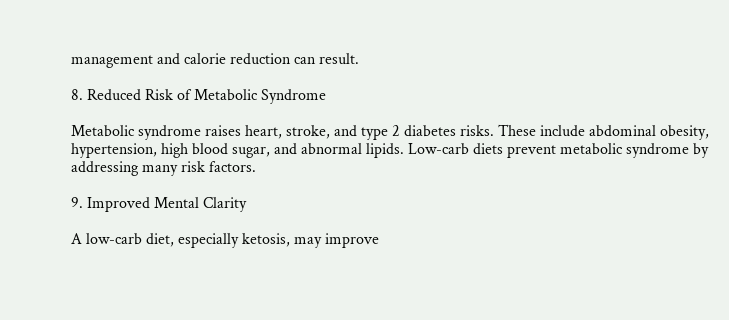management and calorie reduction can result.

8. Reduced Risk of Metabolic Syndrome

Metabolic syndrome raises heart, stroke, and type 2 diabetes risks. These include abdominal obesity, hypertension, high blood sugar, and abnormal lipids. Low-carb diets prevent metabolic syndrome by addressing many risk factors.

9. Improved Mental Clarity

A low-carb diet, especially ketosis, may improve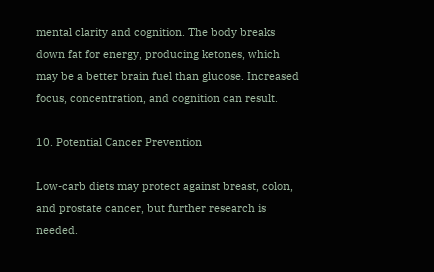mental clarity and cognition. The body breaks down fat for energy, producing ketones, which may be a better brain fuel than glucose. Increased focus, concentration, and cognition can result.

10. Potential Cancer Prevention

Low-carb diets may protect against breast, colon, and prostate cancer, but further research is needed.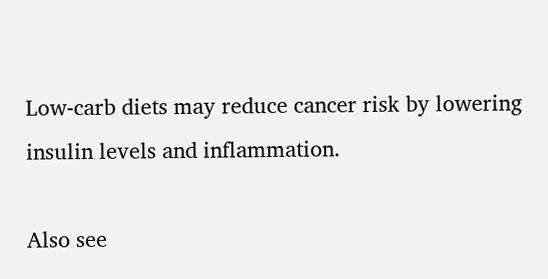Low-carb diets may reduce cancer risk by lowering insulin levels and inflammation.

Also see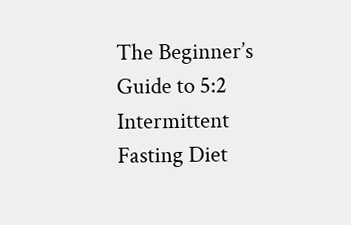The Beginner’s Guide to 5:2 Intermittent Fasting Diet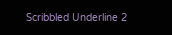Scribbled Underline 2